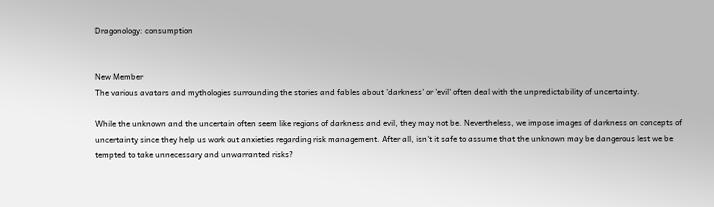Dragonology: consumption


New Member
The various avatars and mythologies surrounding the stories and fables about 'darkness' or 'evil' often deal with the unpredictability of uncertainty.

While the unknown and the uncertain often seem like regions of darkness and evil, they may not be. Nevertheless, we impose images of darkness on concepts of uncertainty since they help us work out anxieties regarding risk management. After all, isn't it safe to assume that the unknown may be dangerous lest we be tempted to take unnecessary and unwarranted risks?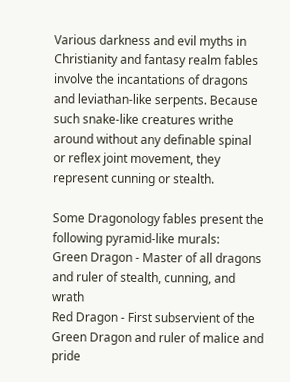Various darkness and evil myths in Christianity and fantasy realm fables involve the incantations of dragons and leviathan-like serpents. Because such snake-like creatures writhe around without any definable spinal or reflex joint movement, they represent cunning or stealth.

Some Dragonology fables present the following pyramid-like murals:
Green Dragon - Master of all dragons and ruler of stealth, cunning, and wrath
Red Dragon - First subservient of the Green Dragon and ruler of malice and pride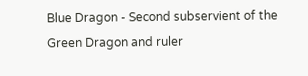Blue Dragon - Second subservient of the Green Dragon and ruler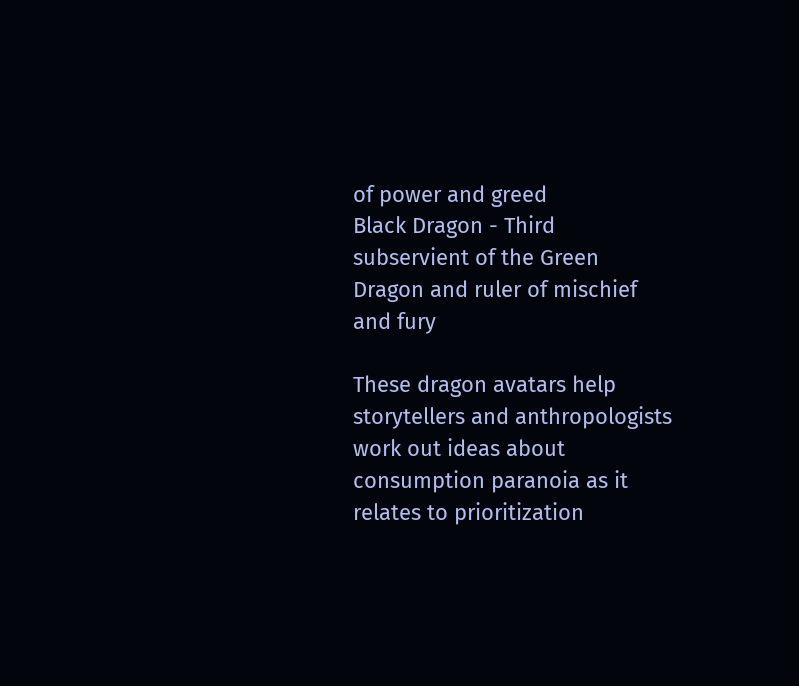of power and greed
Black Dragon - Third subservient of the Green Dragon and ruler of mischief and fury

These dragon avatars help storytellers and anthropologists work out ideas about consumption paranoia as it relates to prioritization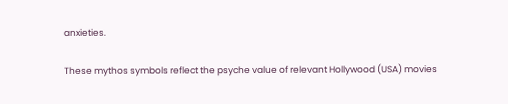anxieties.

These mythos symbols reflect the psyche value of relevant Hollywood (USA) movies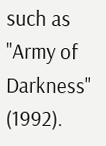such as "Army of Darkness" (1992).